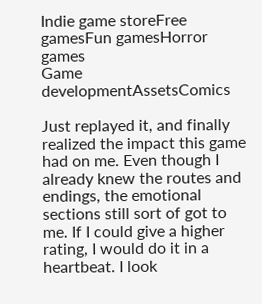Indie game storeFree gamesFun gamesHorror games
Game developmentAssetsComics

Just replayed it, and finally realized the impact this game had on me. Even though I already knew the routes and endings, the emotional sections still sort of got to me. If I could give a higher rating, I would do it in a heartbeat. I look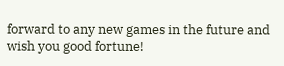forward to any new games in the future and wish you good fortune!